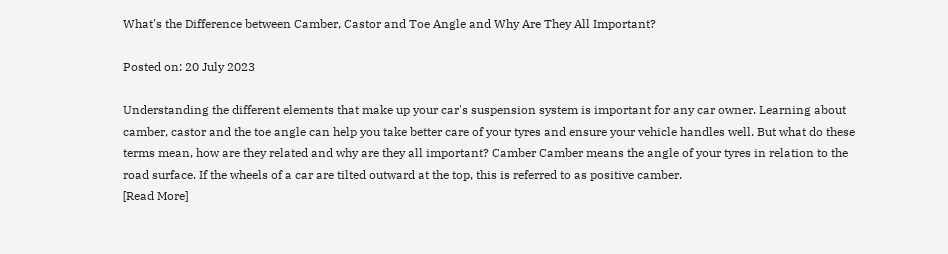What's the Difference between Camber, Castor and Toe Angle and Why Are They All Important?

Posted on: 20 July 2023

Understanding the different elements that make up your car's suspension system is important for any car owner. Learning about camber, castor and the toe angle can help you take better care of your tyres and ensure your vehicle handles well. But what do these terms mean, how are they related and why are they all important? Camber Camber means the angle of your tyres in relation to the road surface. If the wheels of a car are tilted outward at the top, this is referred to as positive camber.
[Read More]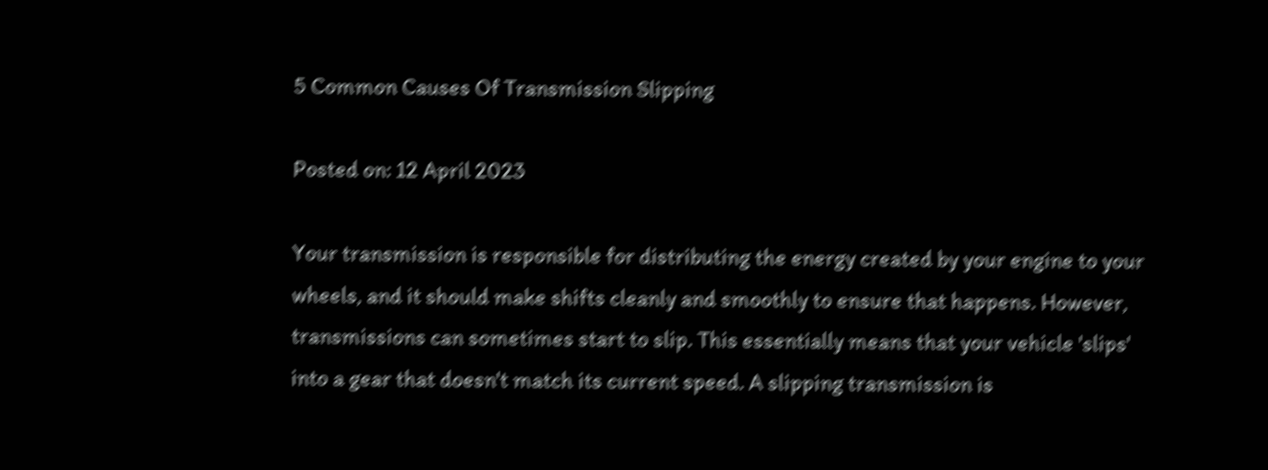5 Common Causes Of Transmission Slipping

Posted on: 12 April 2023

Your transmission is responsible for distributing the energy created by your engine to your wheels, and it should make shifts cleanly and smoothly to ensure that happens. However, transmissions can sometimes start to slip. This essentially means that your vehicle 'slips' into a gear that doesn't match its current speed. A slipping transmission is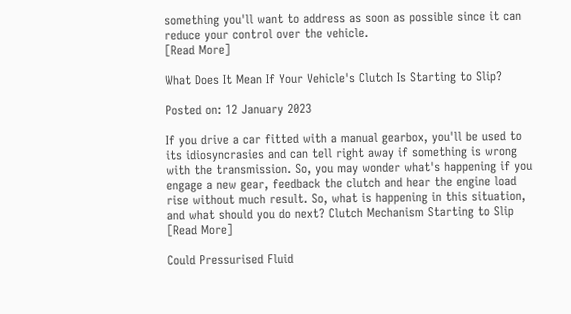something you'll want to address as soon as possible since it can reduce your control over the vehicle.
[Read More]

What Does It Mean If Your Vehicle's Clutch Is Starting to Slip?

Posted on: 12 January 2023

If you drive a car fitted with a manual gearbox, you'll be used to its idiosyncrasies and can tell right away if something is wrong with the transmission. So, you may wonder what's happening if you engage a new gear, feedback the clutch and hear the engine load rise without much result. So, what is happening in this situation, and what should you do next? Clutch Mechanism Starting to Slip
[Read More]

Could Pressurised Fluid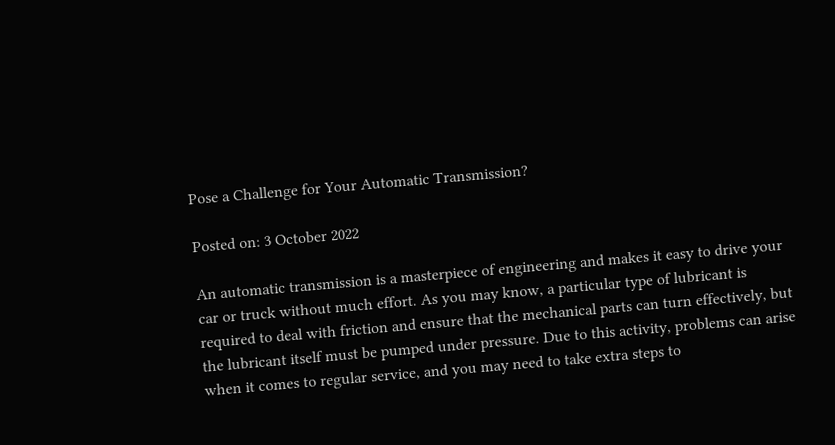Pose a Challenge for Your Automatic Transmission?

Posted on: 3 October 2022

An automatic transmission is a masterpiece of engineering and makes it easy to drive your car or truck without much effort. As you may know, a particular type of lubricant is required to deal with friction and ensure that the mechanical parts can turn effectively, but the lubricant itself must be pumped under pressure. Due to this activity, problems can arise when it comes to regular service, and you may need to take extra steps to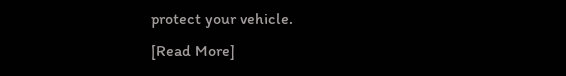protect your vehicle.
[Read More]